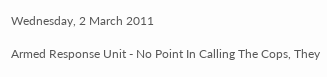Wednesday, 2 March 2011

Armed Response Unit - No Point In Calling The Cops, They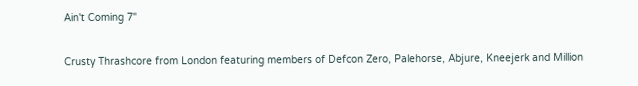Ain't Coming 7"

Crusty Thrashcore from London featuring members of Defcon Zero, Palehorse, Abjure, Kneejerk and Million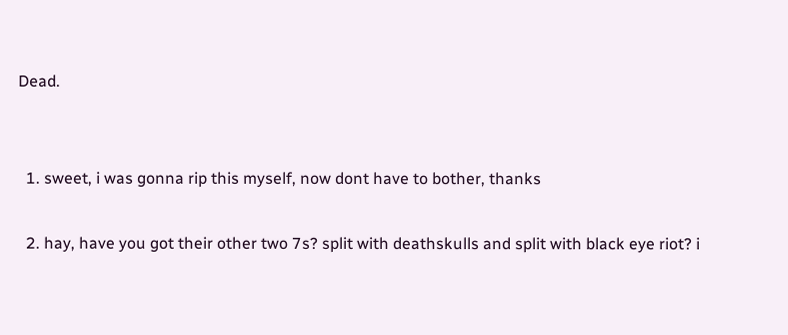Dead.


  1. sweet, i was gonna rip this myself, now dont have to bother, thanks

  2. hay, have you got their other two 7s? split with deathskulls and split with black eye riot? i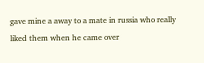gave mine a away to a mate in russia who really liked them when he came over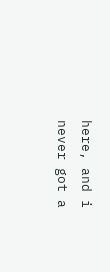here, and i never got a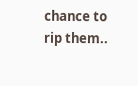chance to rip them..